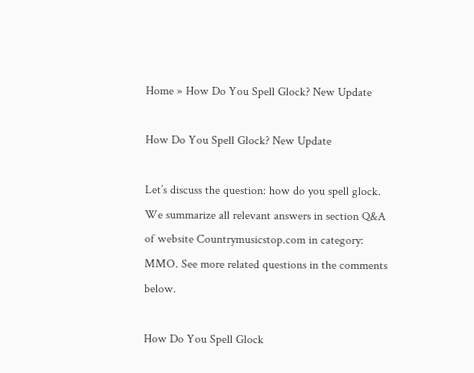Home » How Do You Spell Glock? New Update

How Do You Spell Glock? New Update

Let’s discuss the question: how do you spell glock. We summarize all relevant answers in section Q&A of website Countrymusicstop.com in category: MMO. See more related questions in the comments below.

How Do You Spell Glock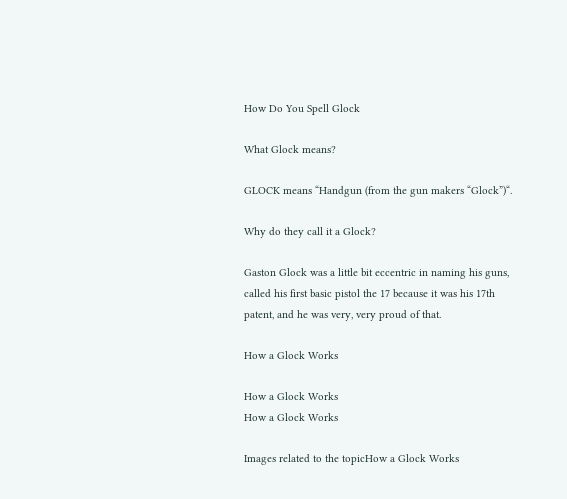How Do You Spell Glock

What Glock means?

GLOCK means “Handgun (from the gun makers “Glock”)“.

Why do they call it a Glock?

Gaston Glock was a little bit eccentric in naming his guns, called his first basic pistol the 17 because it was his 17th patent, and he was very, very proud of that.

How a Glock Works

How a Glock Works
How a Glock Works

Images related to the topicHow a Glock Works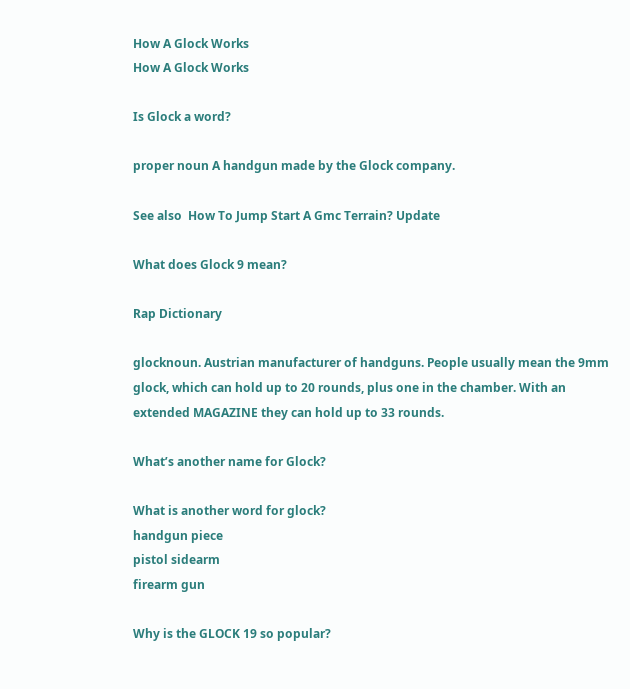How A Glock Works
How A Glock Works

Is Glock a word?

proper noun A handgun made by the Glock company.

See also  How To Jump Start A Gmc Terrain? Update

What does Glock 9 mean?

Rap Dictionary

glocknoun. Austrian manufacturer of handguns. People usually mean the 9mm glock, which can hold up to 20 rounds, plus one in the chamber. With an extended MAGAZINE they can hold up to 33 rounds.

What’s another name for Glock?

What is another word for glock?
handgun piece
pistol sidearm
firearm gun

Why is the GLOCK 19 so popular?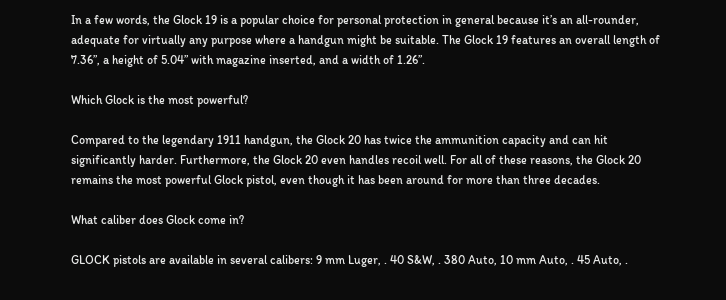In a few words, the Glock 19 is a popular choice for personal protection in general because it’s an all-rounder, adequate for virtually any purpose where a handgun might be suitable. The Glock 19 features an overall length of 7.36”, a height of 5.04” with magazine inserted, and a width of 1.26”.

Which Glock is the most powerful?

Compared to the legendary 1911 handgun, the Glock 20 has twice the ammunition capacity and can hit significantly harder. Furthermore, the Glock 20 even handles recoil well. For all of these reasons, the Glock 20 remains the most powerful Glock pistol, even though it has been around for more than three decades.

What caliber does Glock come in?

GLOCK pistols are available in several calibers: 9 mm Luger, . 40 S&W, . 380 Auto, 10 mm Auto, . 45 Auto, .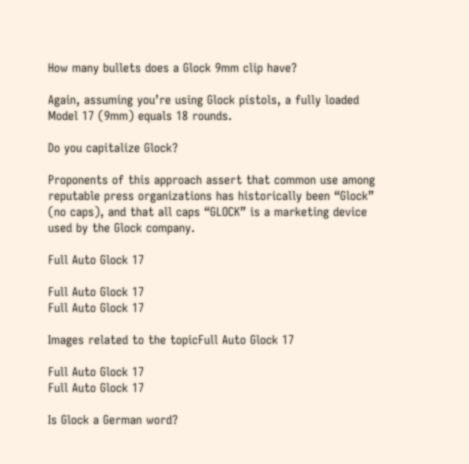How many bullets does a Glock 9mm clip have?

Again, assuming you’re using Glock pistols, a fully loaded Model 17 (9mm) equals 18 rounds.

Do you capitalize Glock?

Proponents of this approach assert that common use among reputable press organizations has historically been “Glock” (no caps), and that all caps “GLOCK” is a marketing device used by the Glock company.

Full Auto Glock 17

Full Auto Glock 17
Full Auto Glock 17

Images related to the topicFull Auto Glock 17

Full Auto Glock 17
Full Auto Glock 17

Is Glock a German word?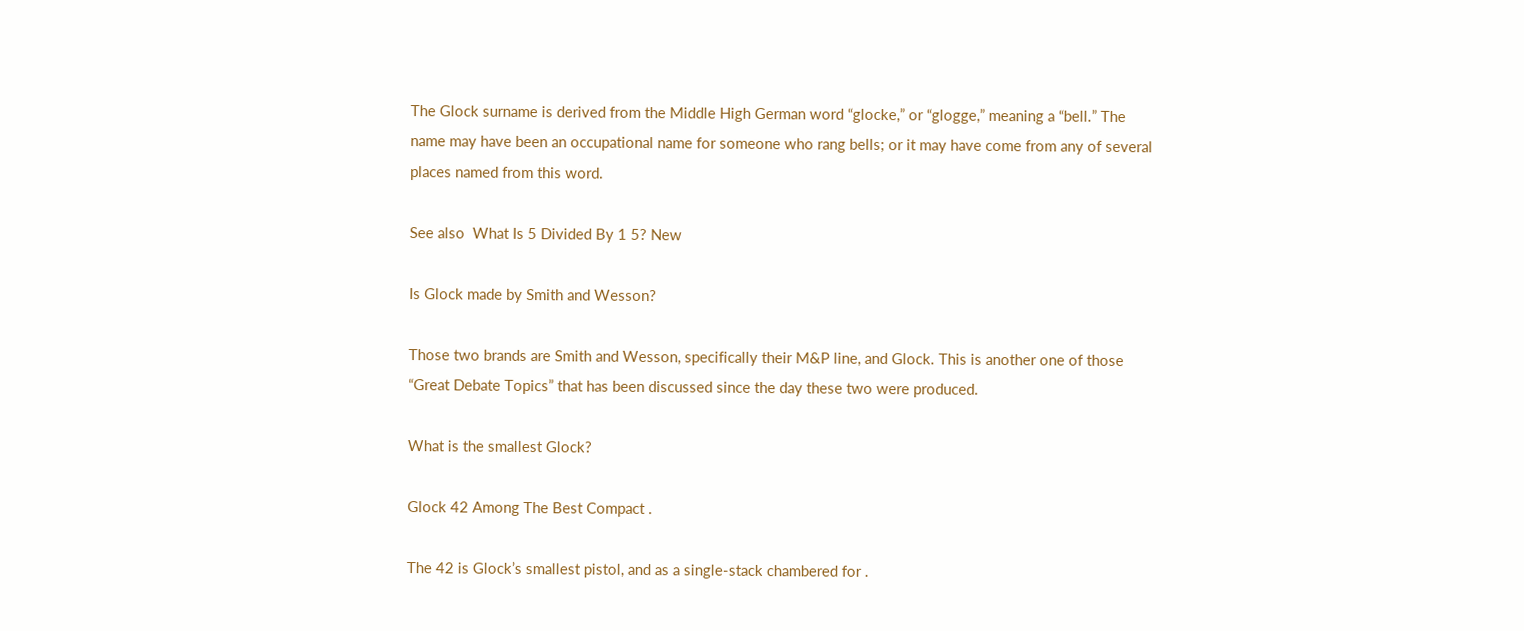The Glock surname is derived from the Middle High German word “glocke,” or “glogge,” meaning a “bell.” The name may have been an occupational name for someone who rang bells; or it may have come from any of several places named from this word.

See also  What Is 5 Divided By 1 5? New

Is Glock made by Smith and Wesson?

Those two brands are Smith and Wesson, specifically their M&P line, and Glock. This is another one of those “Great Debate Topics” that has been discussed since the day these two were produced.

What is the smallest Glock?

Glock 42 Among The Best Compact .

The 42 is Glock’s smallest pistol, and as a single-stack chambered for .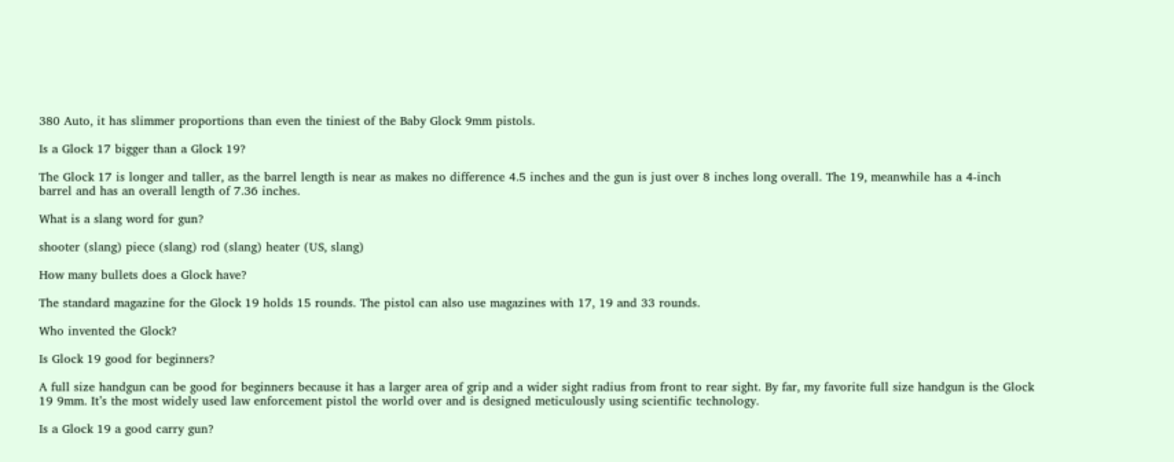380 Auto, it has slimmer proportions than even the tiniest of the Baby Glock 9mm pistols.

Is a Glock 17 bigger than a Glock 19?

The Glock 17 is longer and taller, as the barrel length is near as makes no difference 4.5 inches and the gun is just over 8 inches long overall. The 19, meanwhile has a 4-inch barrel and has an overall length of 7.36 inches.

What is a slang word for gun?

shooter (slang) piece (slang) rod (slang) heater (US, slang)

How many bullets does a Glock have?

The standard magazine for the Glock 19 holds 15 rounds. The pistol can also use magazines with 17, 19 and 33 rounds.

Who invented the Glock?

Is Glock 19 good for beginners?

A full size handgun can be good for beginners because it has a larger area of grip and a wider sight radius from front to rear sight. By far, my favorite full size handgun is the Glock 19 9mm. It’s the most widely used law enforcement pistol the world over and is designed meticulously using scientific technology.

Is a Glock 19 a good carry gun?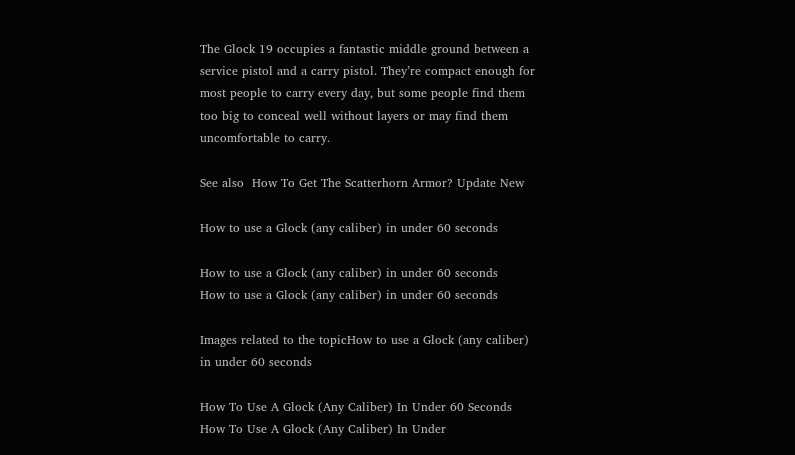The Glock 19 occupies a fantastic middle ground between a service pistol and a carry pistol. They’re compact enough for most people to carry every day, but some people find them too big to conceal well without layers or may find them uncomfortable to carry.

See also  How To Get The Scatterhorn Armor? Update New

How to use a Glock (any caliber) in under 60 seconds

How to use a Glock (any caliber) in under 60 seconds
How to use a Glock (any caliber) in under 60 seconds

Images related to the topicHow to use a Glock (any caliber) in under 60 seconds

How To Use A Glock (Any Caliber) In Under 60 Seconds
How To Use A Glock (Any Caliber) In Under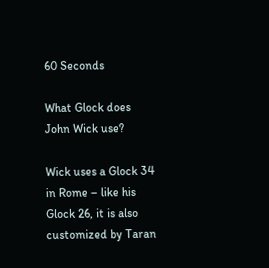60 Seconds

What Glock does John Wick use?

Wick uses a Glock 34 in Rome – like his Glock 26, it is also customized by Taran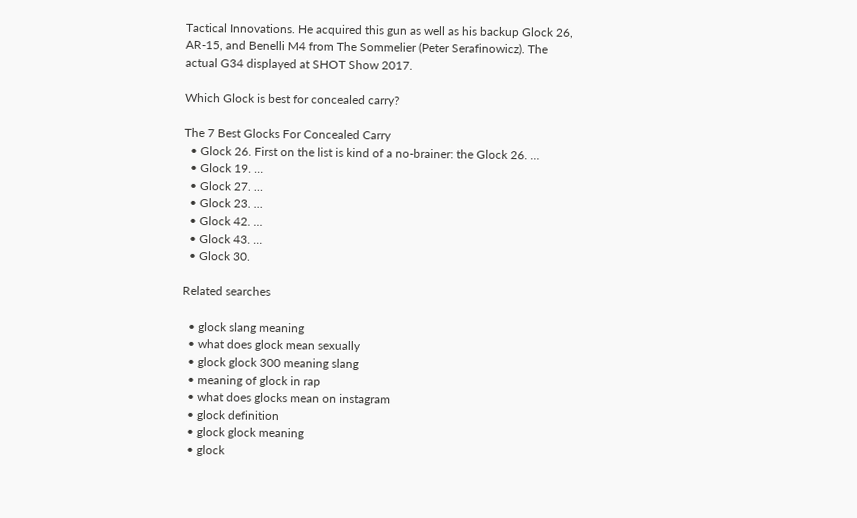Tactical Innovations. He acquired this gun as well as his backup Glock 26, AR-15, and Benelli M4 from The Sommelier (Peter Serafinowicz). The actual G34 displayed at SHOT Show 2017.

Which Glock is best for concealed carry?

The 7 Best Glocks For Concealed Carry
  • Glock 26. First on the list is kind of a no-brainer: the Glock 26. …
  • Glock 19. …
  • Glock 27. …
  • Glock 23. …
  • Glock 42. …
  • Glock 43. …
  • Glock 30.

Related searches

  • glock slang meaning
  • what does glock mean sexually
  • glock glock 300 meaning slang
  • meaning of glock in rap
  • what does glocks mean on instagram
  • glock definition
  • glock glock meaning
  • glock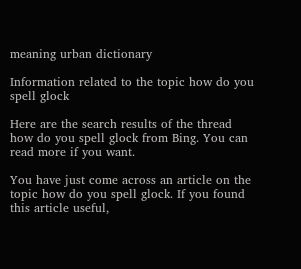meaning urban dictionary

Information related to the topic how do you spell glock

Here are the search results of the thread how do you spell glock from Bing. You can read more if you want.

You have just come across an article on the topic how do you spell glock. If you found this article useful,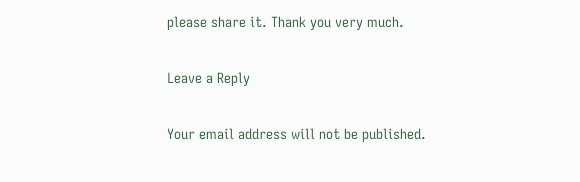please share it. Thank you very much.

Leave a Reply

Your email address will not be published.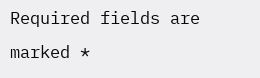Required fields are marked *